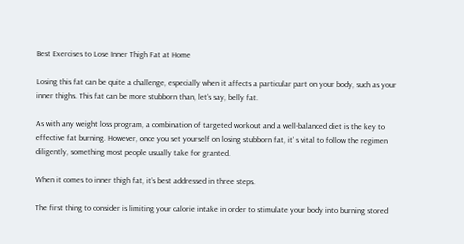Best Exercises to Lose Inner Thigh Fat at Home

Losing this fat can be quite a challenge, especially when it affects a particular part on your body, such as your inner thighs. This fat can be more stubborn than, let’s say, belly fat.

As with any weight loss program, a combination of targeted workout and a well-balanced diet is the key to effective fat burning. However, once you set yourself on losing stubborn fat, it’ s vital to follow the regimen diligently, something most people usually take for granted.

When it comes to inner thigh fat, it’s best addressed in three steps.

The first thing to consider is limiting your calorie intake in order to stimulate your body into burning stored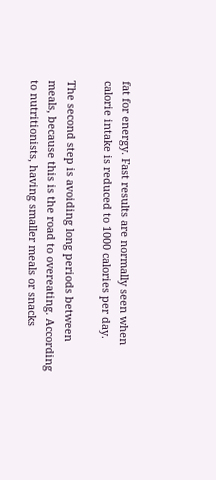fat for energy. Fast results are normally seen when calorie intake is reduced to 1000 calories per day.

The second step is avoiding long periods between meals, because this is the road to overeating. According to nutritionists, having smaller meals or snacks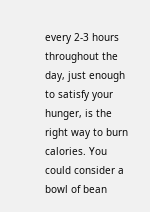every 2-3 hours throughout the day, just enough to satisfy your hunger, is the right way to burn calories. You could consider a bowl of bean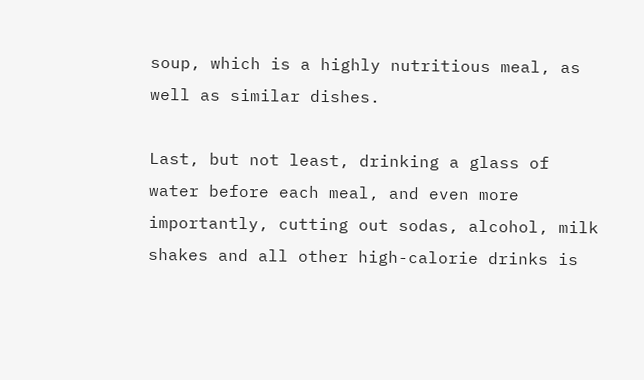soup, which is a highly nutritious meal, as well as similar dishes.

Last, but not least, drinking a glass of water before each meal, and even more importantly, cutting out sodas, alcohol, milk shakes and all other high-calorie drinks is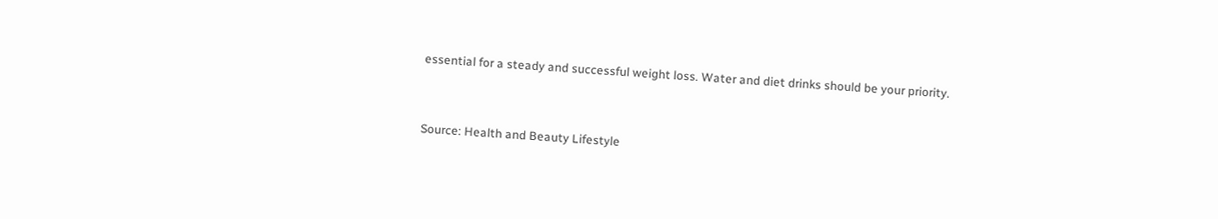essential for a steady and successful weight loss. Water and diet drinks should be your priority.


Source: Health and Beauty Lifestyle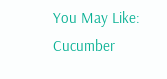You May Like:  Cucumber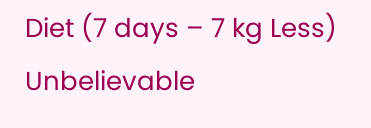Diet (7 days – 7 kg Less) Unbelievable